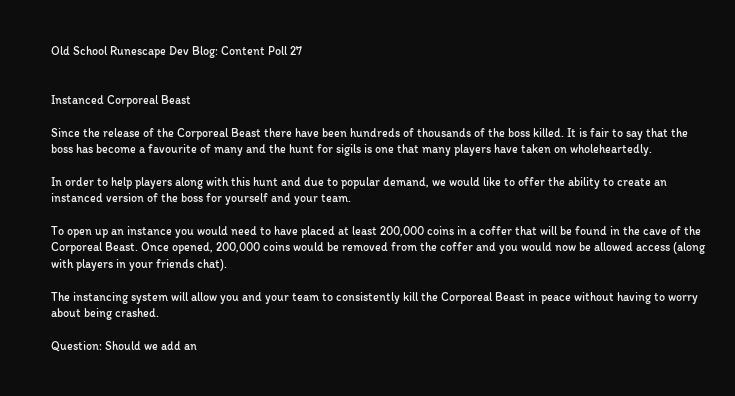Old School Runescape Dev Blog: Content Poll 27


Instanced Corporeal Beast

Since the release of the Corporeal Beast there have been hundreds of thousands of the boss killed. It is fair to say that the boss has become a favourite of many and the hunt for sigils is one that many players have taken on wholeheartedly.

In order to help players along with this hunt and due to popular demand, we would like to offer the ability to create an instanced version of the boss for yourself and your team.

To open up an instance you would need to have placed at least 200,000 coins in a coffer that will be found in the cave of the Corporeal Beast. Once opened, 200,000 coins would be removed from the coffer and you would now be allowed access (along with players in your friends chat).

The instancing system will allow you and your team to consistently kill the Corporeal Beast in peace without having to worry about being crashed.

Question: Should we add an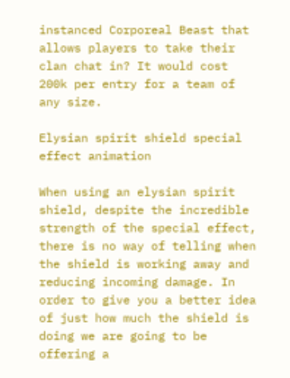instanced Corporeal Beast that allows players to take their clan chat in? It would cost 200k per entry for a team of any size.

Elysian spirit shield special effect animation

When using an elysian spirit shield, despite the incredible strength of the special effect, there is no way of telling when the shield is working away and reducing incoming damage. In order to give you a better idea of just how much the shield is doing we are going to be offering a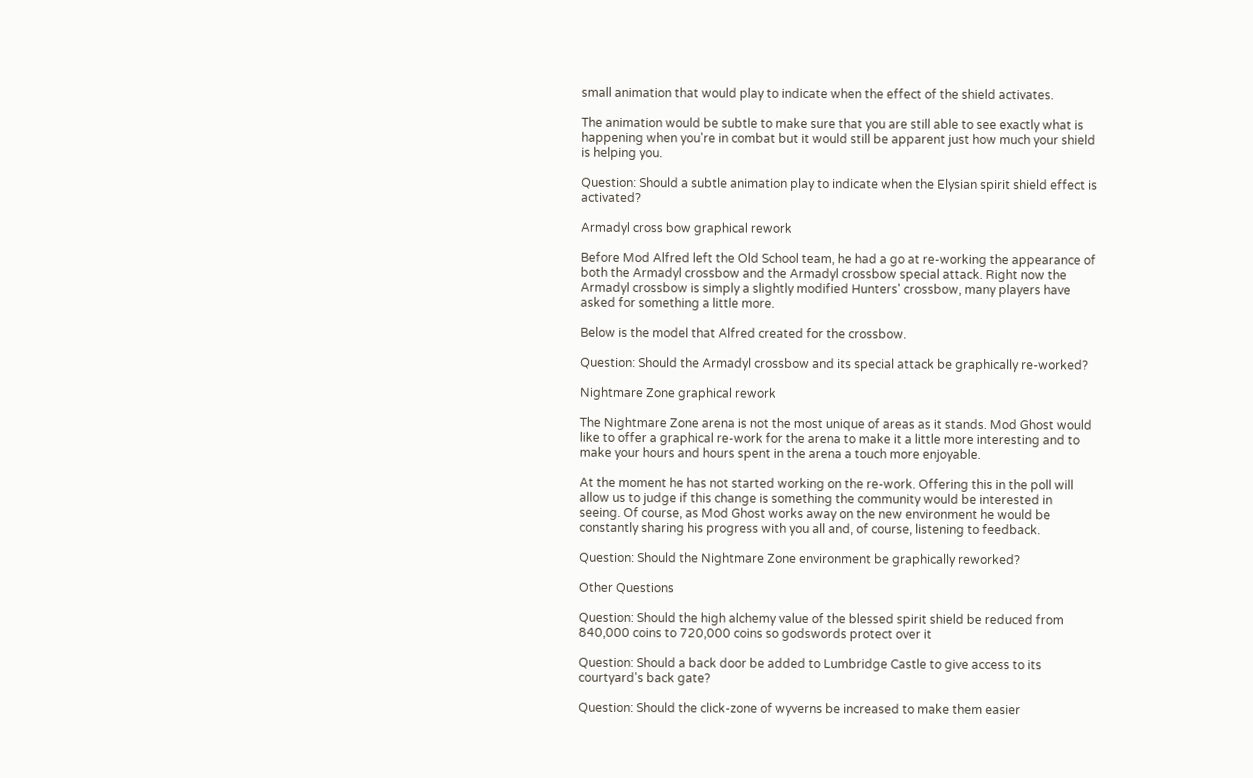small animation that would play to indicate when the effect of the shield activates.

The animation would be subtle to make sure that you are still able to see exactly what is happening when you're in combat but it would still be apparent just how much your shield is helping you.

Question: Should a subtle animation play to indicate when the Elysian spirit shield effect is activated?

Armadyl cross bow graphical rework

Before Mod Alfred left the Old School team, he had a go at re-working the appearance of both the Armadyl crossbow and the Armadyl crossbow special attack. Right now the Armadyl crossbow is simply a slightly modified Hunters' crossbow, many players have asked for something a little more.

Below is the model that Alfred created for the crossbow.

Question: Should the Armadyl crossbow and its special attack be graphically re-worked?

Nightmare Zone graphical rework

The Nightmare Zone arena is not the most unique of areas as it stands. Mod Ghost would like to offer a graphical re-work for the arena to make it a little more interesting and to make your hours and hours spent in the arena a touch more enjoyable.

At the moment he has not started working on the re-work. Offering this in the poll will allow us to judge if this change is something the community would be interested in seeing. Of course, as Mod Ghost works away on the new environment he would be constantly sharing his progress with you all and, of course, listening to feedback.

Question: Should the Nightmare Zone environment be graphically reworked?

Other Questions

Question: Should the high alchemy value of the blessed spirit shield be reduced from 840,000 coins to 720,000 coins so godswords protect over it

Question: Should a back door be added to Lumbridge Castle to give access to its courtyard's back gate?

Question: Should the click-zone of wyverns be increased to make them easier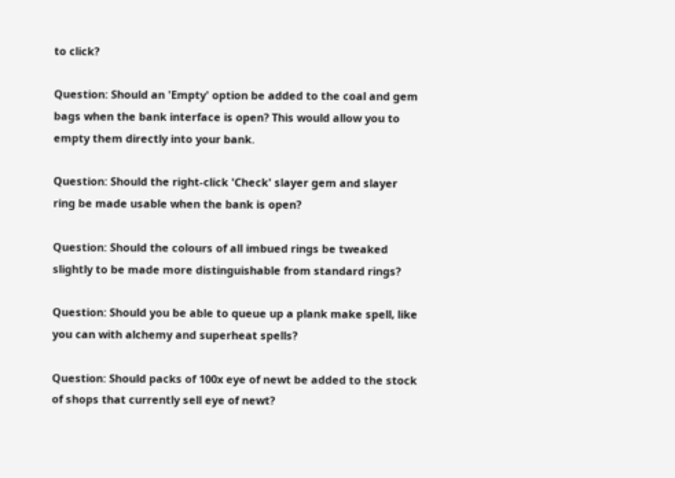to click?

Question: Should an 'Empty' option be added to the coal and gem bags when the bank interface is open? This would allow you to empty them directly into your bank.

Question: Should the right-click 'Check' slayer gem and slayer ring be made usable when the bank is open?

Question: Should the colours of all imbued rings be tweaked slightly to be made more distinguishable from standard rings?

Question: Should you be able to queue up a plank make spell, like you can with alchemy and superheat spells?

Question: Should packs of 100x eye of newt be added to the stock of shops that currently sell eye of newt?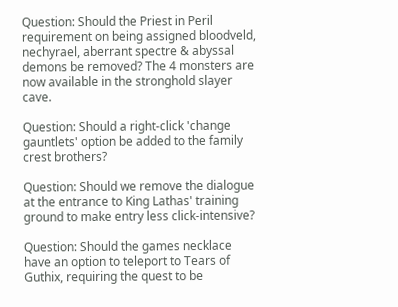Question: Should the Priest in Peril requirement on being assigned bloodveld, nechyrael, aberrant spectre & abyssal demons be removed? The 4 monsters are now available in the stronghold slayer cave.

Question: Should a right-click 'change gauntlets' option be added to the family crest brothers?

Question: Should we remove the dialogue at the entrance to King Lathas' training ground to make entry less click-intensive?

Question: Should the games necklace have an option to teleport to Tears of Guthix, requiring the quest to be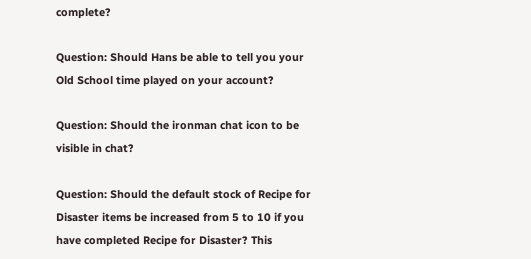complete?

Question: Should Hans be able to tell you your Old School time played on your account?

Question: Should the ironman chat icon to be visible in chat?

Question: Should the default stock of Recipe for Disaster items be increased from 5 to 10 if you have completed Recipe for Disaster? This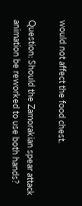would not affect the food chest.

Question: Should the Zamorakian spear attack animation be reworked to use both hands?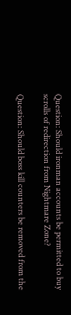Question: Should ironman accounts be permitted to buy scrolls of redirection from Nightmare Zone?

Question: Should boss kill counters be removed from the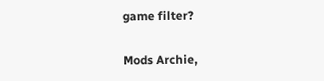game filter?

Mods Archie,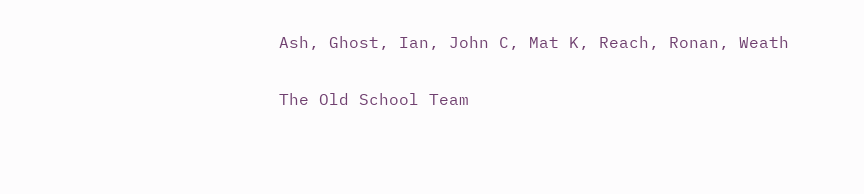Ash, Ghost, Ian, John C, Mat K, Reach, Ronan, Weath

The Old School Team